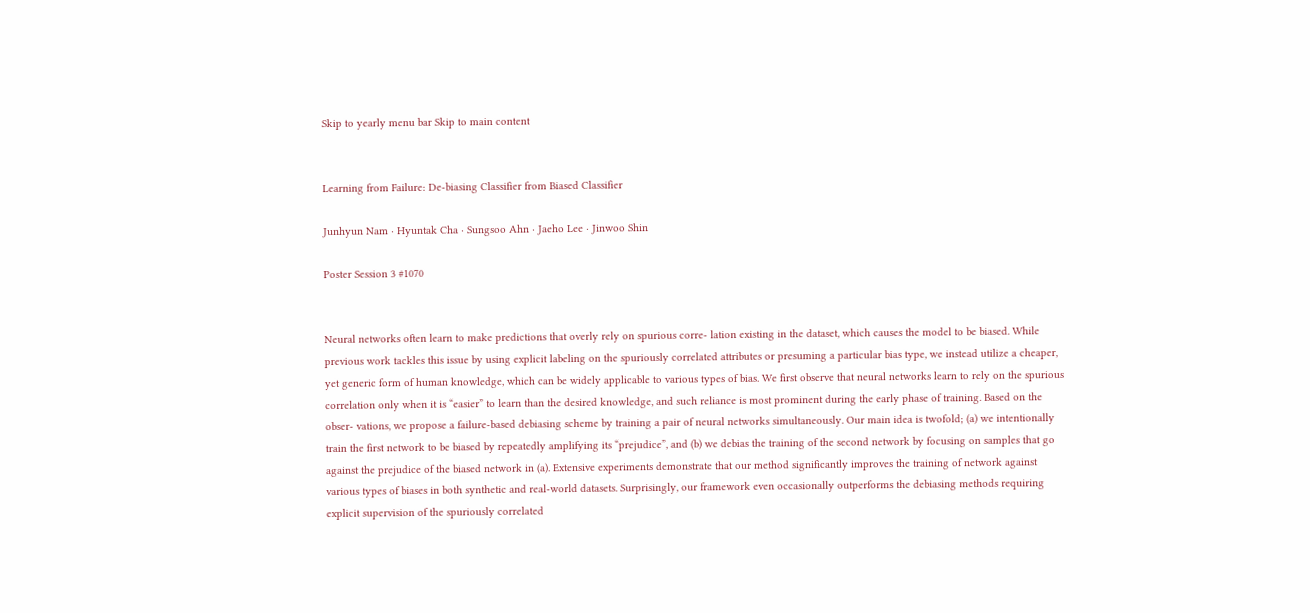Skip to yearly menu bar Skip to main content


Learning from Failure: De-biasing Classifier from Biased Classifier

Junhyun Nam · Hyuntak Cha · Sungsoo Ahn · Jaeho Lee · Jinwoo Shin

Poster Session 3 #1070


Neural networks often learn to make predictions that overly rely on spurious corre- lation existing in the dataset, which causes the model to be biased. While previous work tackles this issue by using explicit labeling on the spuriously correlated attributes or presuming a particular bias type, we instead utilize a cheaper, yet generic form of human knowledge, which can be widely applicable to various types of bias. We first observe that neural networks learn to rely on the spurious correlation only when it is “easier” to learn than the desired knowledge, and such reliance is most prominent during the early phase of training. Based on the obser- vations, we propose a failure-based debiasing scheme by training a pair of neural networks simultaneously. Our main idea is twofold; (a) we intentionally train the first network to be biased by repeatedly amplifying its “prejudice”, and (b) we debias the training of the second network by focusing on samples that go against the prejudice of the biased network in (a). Extensive experiments demonstrate that our method significantly improves the training of network against various types of biases in both synthetic and real-world datasets. Surprisingly, our framework even occasionally outperforms the debiasing methods requiring explicit supervision of the spuriously correlated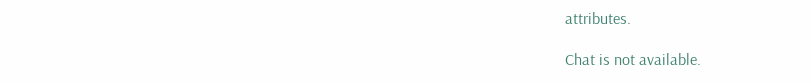attributes.

Chat is not available.